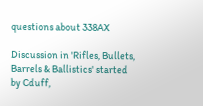questions about 338AX

Discussion in 'Rifles, Bullets, Barrels & Ballistics' started by Cduff,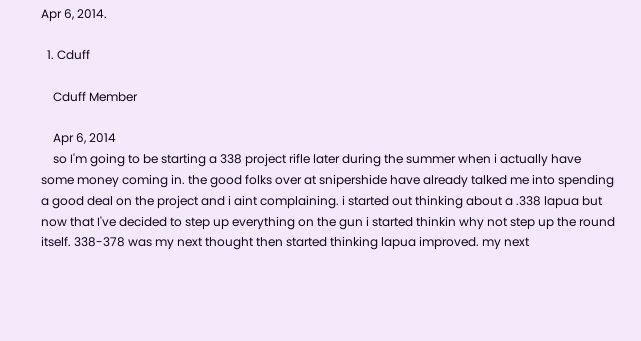Apr 6, 2014.

  1. Cduff

    Cduff Member

    Apr 6, 2014
    so I'm going to be starting a 338 project rifle later during the summer when i actually have some money coming in. the good folks over at snipershide have already talked me into spending a good deal on the project and i aint complaining. i started out thinking about a .338 lapua but now that I've decided to step up everything on the gun i started thinkin why not step up the round itself. 338-378 was my next thought then started thinking lapua improved. my next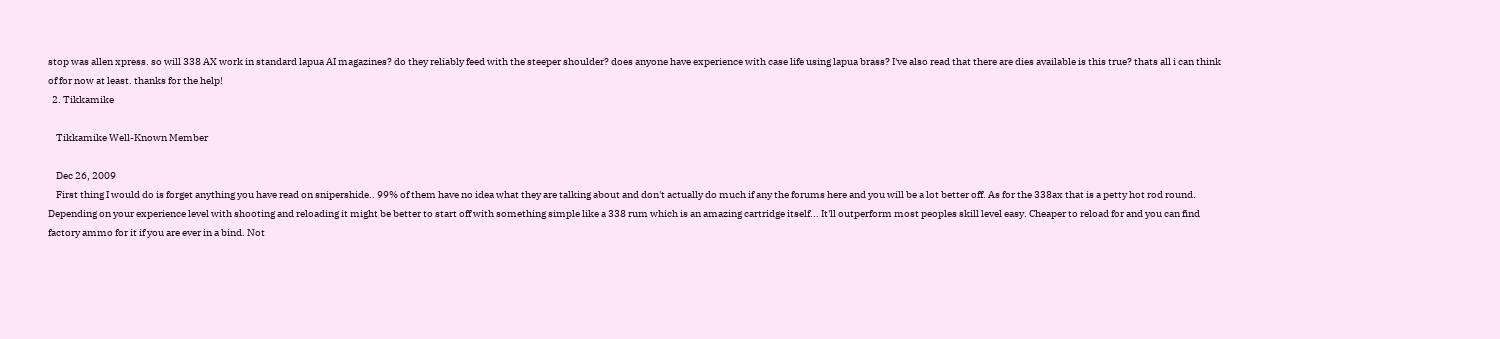stop was allen xpress. so will 338 AX work in standard lapua AI magazines? do they reliably feed with the steeper shoulder? does anyone have experience with case life using lapua brass? I've also read that there are dies available is this true? thats all i can think of for now at least. thanks for the help!
  2. Tikkamike

    Tikkamike Well-Known Member

    Dec 26, 2009
    First thing I would do is forget anything you have read on snipershide.. 99% of them have no idea what they are talking about and don't actually do much if any the forums here and you will be a lot better off. As for the 338ax that is a petty hot rod round. Depending on your experience level with shooting and reloading it might be better to start off with something simple like a 338 rum which is an amazing cartridge itself... It'll outperform most peoples skill level easy. Cheaper to reload for and you can find factory ammo for it if you are ever in a bind. Not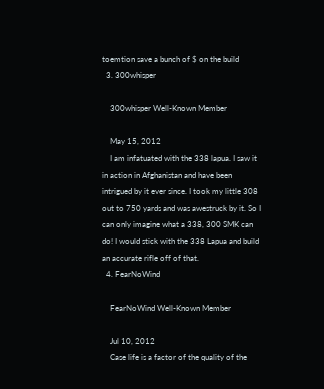toemtion save a bunch of $ on the build
  3. 300whisper

    300whisper Well-Known Member

    May 15, 2012
    I am infatuated with the 338 lapua. I saw it in action in Afghanistan and have been intrigued by it ever since. I took my little 308 out to 750 yards and was awestruck by it. So I can only imagine what a 338, 300 SMK can do! I would stick with the 338 Lapua and build an accurate rifle off of that.
  4. FearNoWind

    FearNoWind Well-Known Member

    Jul 10, 2012
    Case life is a factor of the quality of the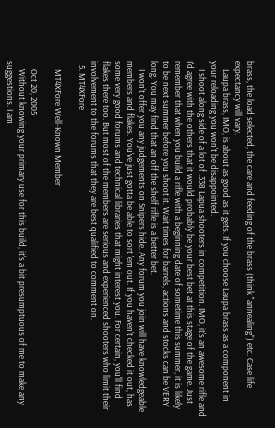brass, the load selected, the care and feeding of the brass (think "annealing") etc. Case life expectancy will vary.
    Laupa brass, IMO, is about as good as it gets. If you choose Laupa brass as a component in your reloading you won't be disappointed.
    I shoot along side of a lot of .338 Lapua shooters in competition. IMO, it's an awesome rifle and I'd agree with the others that it would probably be your best bet at this stage of the game. Just remember that when you build a rifle with a beginning date of sometime this summer, it is likely to be next summer before you shoot it. Wait times for barrels, actions and stocks can be VERY long. You may find that an off the shelf rifle is a better bet.
    I won't offer you any judgements on Snipers hide. Any forum you join will have knowledgeable members and flakes. You've just gotta be able to sort 'em out. If you haven't checked it out, has some very good forums and technical libraries that might interest you. For certain, you'll find flakes there too. But most of the members are serious and experienced shooters who limit their involvement to the forums that they are best qualified to comment on.
  5. MT4XFore

    MT4XFore Well-Known Member

    Oct 20, 2005
    Without knowing your primary use for this build, it's a bit presumptuous of me to make any suggestions. I am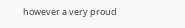however a very proud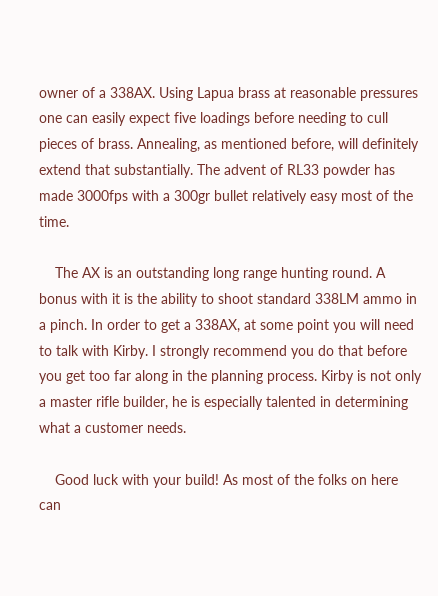owner of a 338AX. Using Lapua brass at reasonable pressures one can easily expect five loadings before needing to cull pieces of brass. Annealing, as mentioned before, will definitely extend that substantially. The advent of RL33 powder has made 3000fps with a 300gr bullet relatively easy most of the time.

    The AX is an outstanding long range hunting round. A bonus with it is the ability to shoot standard 338LM ammo in a pinch. In order to get a 338AX, at some point you will need to talk with Kirby. I strongly recommend you do that before you get too far along in the planning process. Kirby is not only a master rifle builder, he is especially talented in determining what a customer needs.

    Good luck with your build! As most of the folks on here can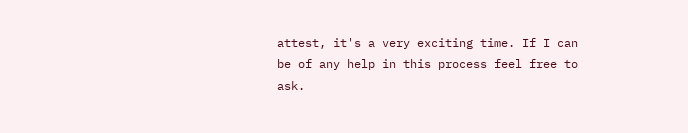attest, it's a very exciting time. If I can be of any help in this process feel free to ask.